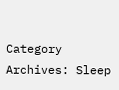Category Archives: Sleep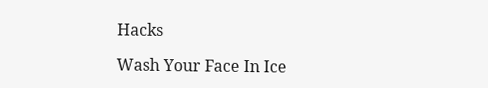Hacks

Wash Your Face In Ice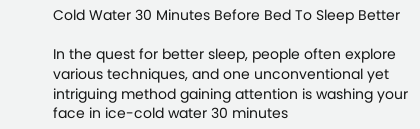Cold Water 30 Minutes Before Bed To Sleep Better

In the quest for better sleep, people often explore various techniques, and one unconventional yet intriguing method gaining attention is washing your face in ice-cold water 30 minutes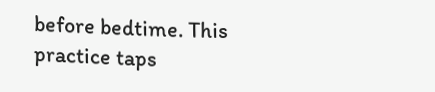before bedtime. This practice taps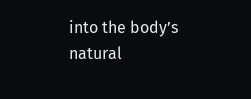into the body’s natural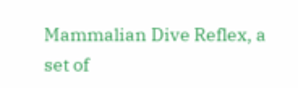Mammalian Dive Reflex, a set of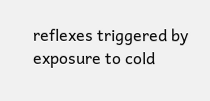reflexes triggered by exposure to cold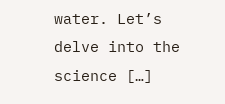water. Let’s delve into the science […]